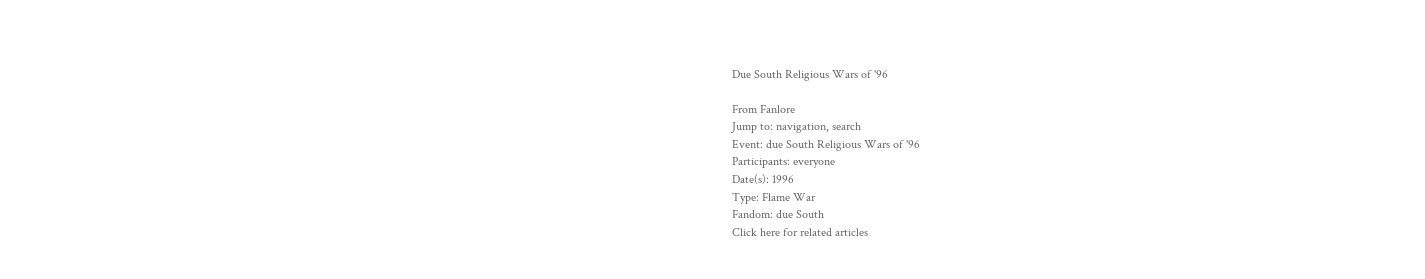Due South Religious Wars of '96

From Fanlore
Jump to: navigation, search
Event: due South Religious Wars of '96
Participants: everyone
Date(s): 1996
Type: Flame War
Fandom: due South
Click here for related articles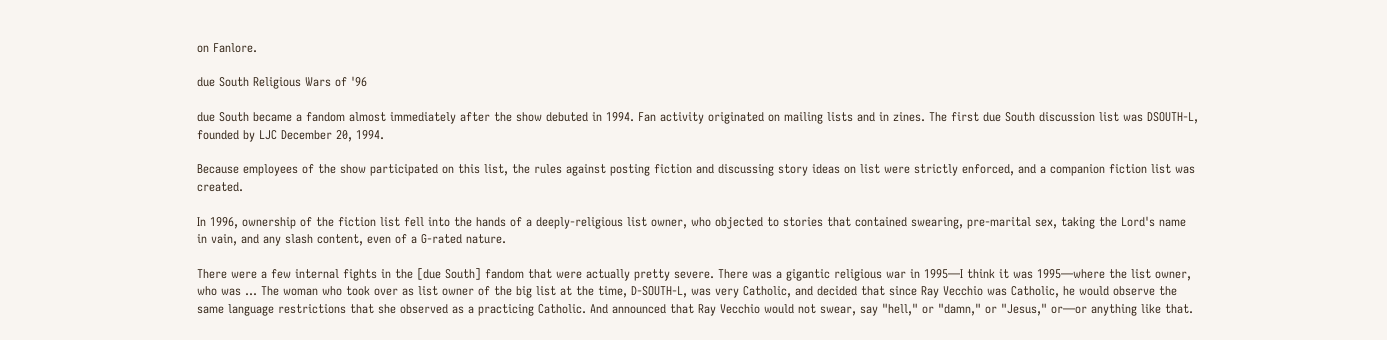on Fanlore.

due South Religious Wars of '96

due South became a fandom almost immediately after the show debuted in 1994. Fan activity originated on mailing lists and in zines. The first due South discussion list was DSOUTH-L, founded by LJC December 20, 1994.

Because employees of the show participated on this list, the rules against posting fiction and discussing story ideas on list were strictly enforced, and a companion fiction list was created.

In 1996, ownership of the fiction list fell into the hands of a deeply-religious list owner, who objected to stories that contained swearing, pre-marital sex, taking the Lord's name in vain, and any slash content, even of a G-rated nature.

There were a few internal fights in the [due South] fandom that were actually pretty severe. There was a gigantic religious war in 1995—I think it was 1995—where the list owner, who was ... The woman who took over as list owner of the big list at the time, D-SOUTH-L, was very Catholic, and decided that since Ray Vecchio was Catholic, he would observe the same language restrictions that she observed as a practicing Catholic. And announced that Ray Vecchio would not swear, say "hell," or "damn," or "Jesus," or—or anything like that.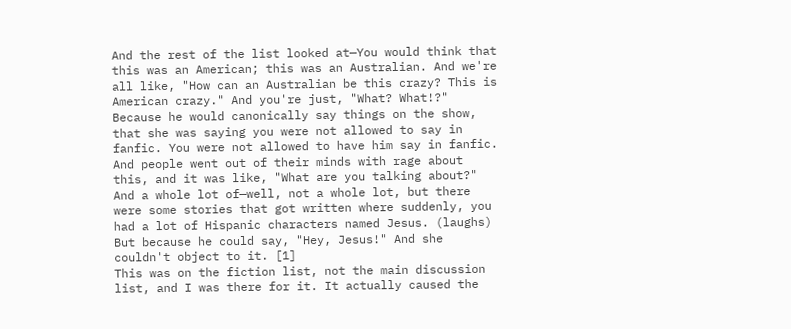And the rest of the list looked at—You would think that this was an American; this was an Australian. And we're all like, "How can an Australian be this crazy? This is American crazy." And you're just, "What? What!?" Because he would canonically say things on the show, that she was saying you were not allowed to say in fanfic. You were not allowed to have him say in fanfic. And people went out of their minds with rage about this, and it was like, "What are you talking about?" And a whole lot of—well, not a whole lot, but there were some stories that got written where suddenly, you had a lot of Hispanic characters named Jesus. (laughs) But because he could say, "Hey, Jesus!" And she couldn't object to it. [1]
This was on the fiction list, not the main discussion list, and I was there for it. It actually caused the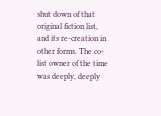shut down of that original fiction list, and its re-creation in other forms. The co-list owner of the time was deeply, deeply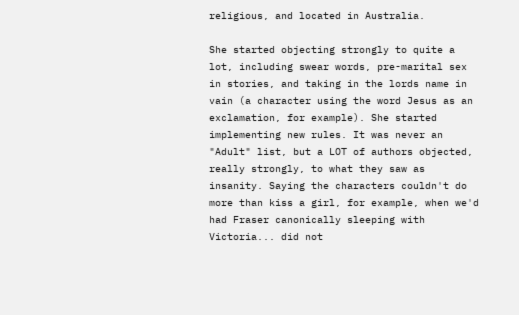religious, and located in Australia.

She started objecting strongly to quite a lot, including swear words, pre-marital sex in stories, and taking in the lords name in vain (a character using the word Jesus as an exclamation, for example). She started implementing new rules. It was never an "Adult" list, but a LOT of authors objected, really strongly, to what they saw as insanity. Saying the characters couldn't do more than kiss a girl, for example, when we'd had Fraser canonically sleeping with Victoria... did not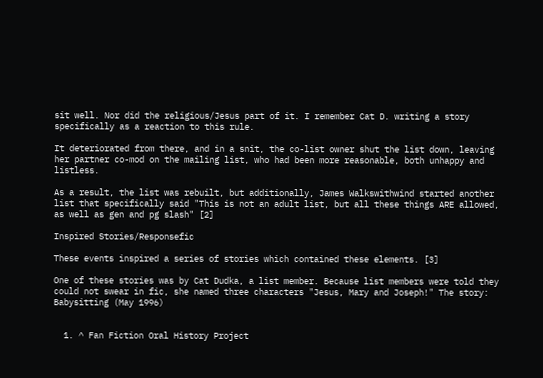sit well. Nor did the religious/Jesus part of it. I remember Cat D. writing a story specifically as a reaction to this rule.

It deteriorated from there, and in a snit, the co-list owner shut the list down, leaving her partner co-mod on the mailing list, who had been more reasonable, both unhappy and listless.

As a result, the list was rebuilt, but additionally, James Walkswithwind started another list that specifically said "This is not an adult list, but all these things ARE allowed, as well as gen and pg slash" [2]

Inspired Stories/Responsefic

These events inspired a series of stories which contained these elements. [3]

One of these stories was by Cat Dudka, a list member. Because list members were told they could not swear in fic, she named three characters "Jesus, Mary and Joseph!" The story: Babysitting (May 1996)


  1. ^ Fan Fiction Oral History Project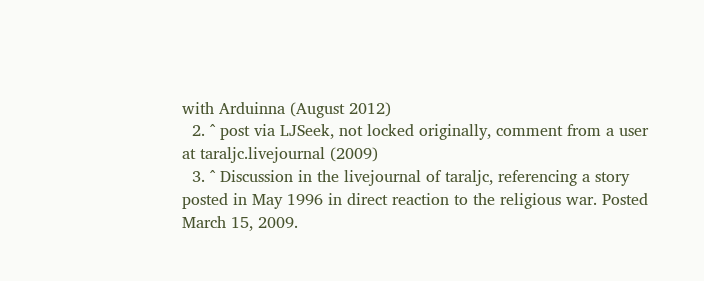with Arduinna (August 2012)
  2. ^ post via LJSeek, not locked originally, comment from a user at taraljc.livejournal (2009)
  3. ^ Discussion in the livejournal of taraljc, referencing a story posted in May 1996 in direct reaction to the religious war. Posted March 15, 2009.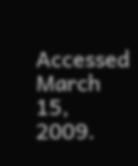Accessed March 15, 2009.